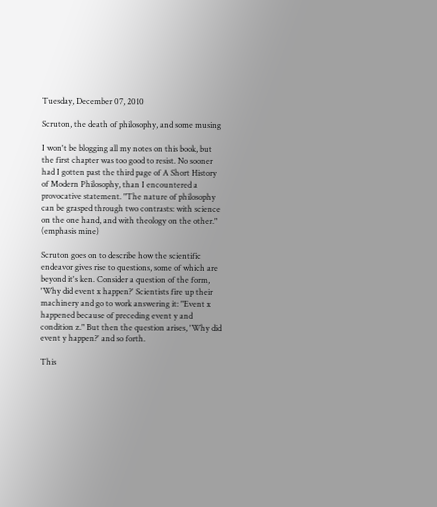Tuesday, December 07, 2010

Scruton, the death of philosophy, and some musing

I won't be blogging all my notes on this book, but the first chapter was too good to resist. No sooner had I gotten past the third page of A Short History of Modern Philosophy, than I encountered a provocative statement. "The nature of philosophy can be grasped through two contrasts: with science on the one hand, and with theology on the other." (emphasis mine)

Scruton goes on to describe how the scientific endeavor gives rise to questions, some of which are beyond it's ken. Consider a question of the form, 'Why did event x happen?' Scientists fire up their machinery and go to work answering it: "Event x happened because of preceding event y and condition z." But then the question arises, 'Why did event y happen?' and so forth.

This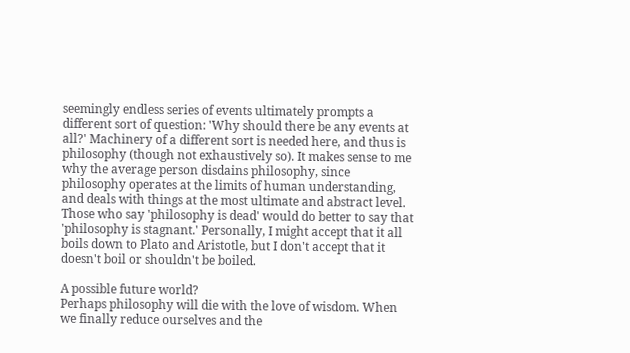seemingly endless series of events ultimately prompts a different sort of question: 'Why should there be any events at all?' Machinery of a different sort is needed here, and thus is philosophy (though not exhaustively so). It makes sense to me why the average person disdains philosophy, since philosophy operates at the limits of human understanding, and deals with things at the most ultimate and abstract level. Those who say 'philosophy is dead' would do better to say that 'philosophy is stagnant.' Personally, I might accept that it all boils down to Plato and Aristotle, but I don't accept that it doesn't boil or shouldn't be boiled.

A possible future world?
Perhaps philosophy will die with the love of wisdom. When we finally reduce ourselves and the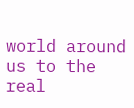world around us to the real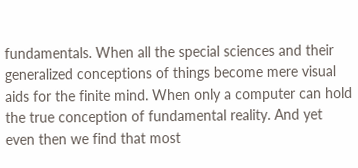fundamentals. When all the special sciences and their generalized conceptions of things become mere visual aids for the finite mind. When only a computer can hold the true conception of fundamental reality. And yet even then we find that most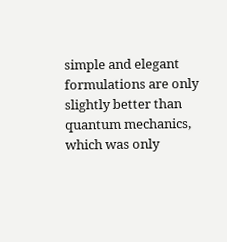simple and elegant formulations are only slightly better than quantum mechanics, which was only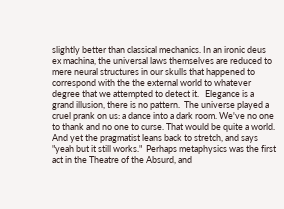slightly better than classical mechanics. In an ironic deus ex machina, the universal laws themselves are reduced to mere neural structures in our skulls that happened to correspond with the the external world to whatever degree that we attempted to detect it.   Elegance is a grand illusion, there is no pattern.  The universe played a cruel prank on us: a dance into a dark room. We've no one to thank and no one to curse. That would be quite a world. And yet the pragmatist leans back to stretch, and says "yeah but it still works."  Perhaps metaphysics was the first act in the Theatre of the Absurd, and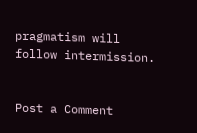pragmatism will follow intermission.


Post a Comment